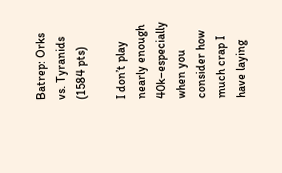Batrep: Orks vs. Tyranids (1584 pts)

I don’t play nearly enough 40k–especially when you consider how much crap I have laying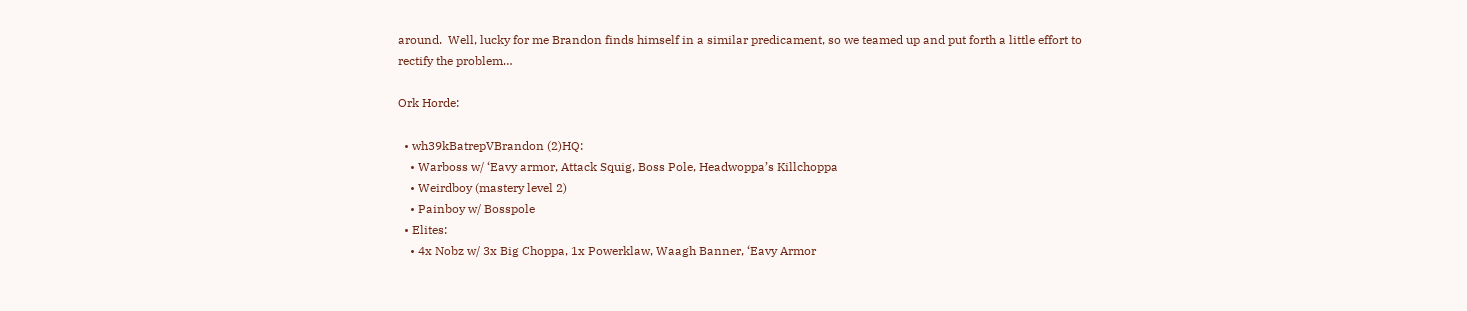around.  Well, lucky for me Brandon finds himself in a similar predicament, so we teamed up and put forth a little effort to rectify the problem…

Ork Horde:

  • wh39kBatrepVBrandon (2)HQ:
    • Warboss w/ ‘Eavy armor, Attack Squig, Boss Pole, Headwoppa’s Killchoppa
    • Weirdboy (mastery level 2)
    • Painboy w/ Bosspole
  • Elites:
    • 4x Nobz w/ 3x Big Choppa, 1x Powerklaw, Waagh Banner, ‘Eavy Armor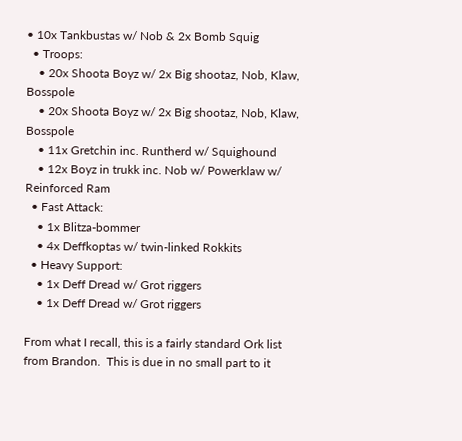• 10x Tankbustas w/ Nob & 2x Bomb Squig
  • Troops:
    • 20x Shoota Boyz w/ 2x Big shootaz, Nob, Klaw, Bosspole
    • 20x Shoota Boyz w/ 2x Big shootaz, Nob, Klaw, Bosspole
    • 11x Gretchin inc. Runtherd w/ Squighound
    • 12x Boyz in trukk inc. Nob w/ Powerklaw w/ Reinforced Ram
  • Fast Attack:
    • 1x Blitza-bommer
    • 4x Deffkoptas w/ twin-linked Rokkits
  • Heavy Support:
    • 1x Deff Dread w/ Grot riggers
    • 1x Deff Dread w/ Grot riggers

From what I recall, this is a fairly standard Ork list from Brandon.  This is due in no small part to it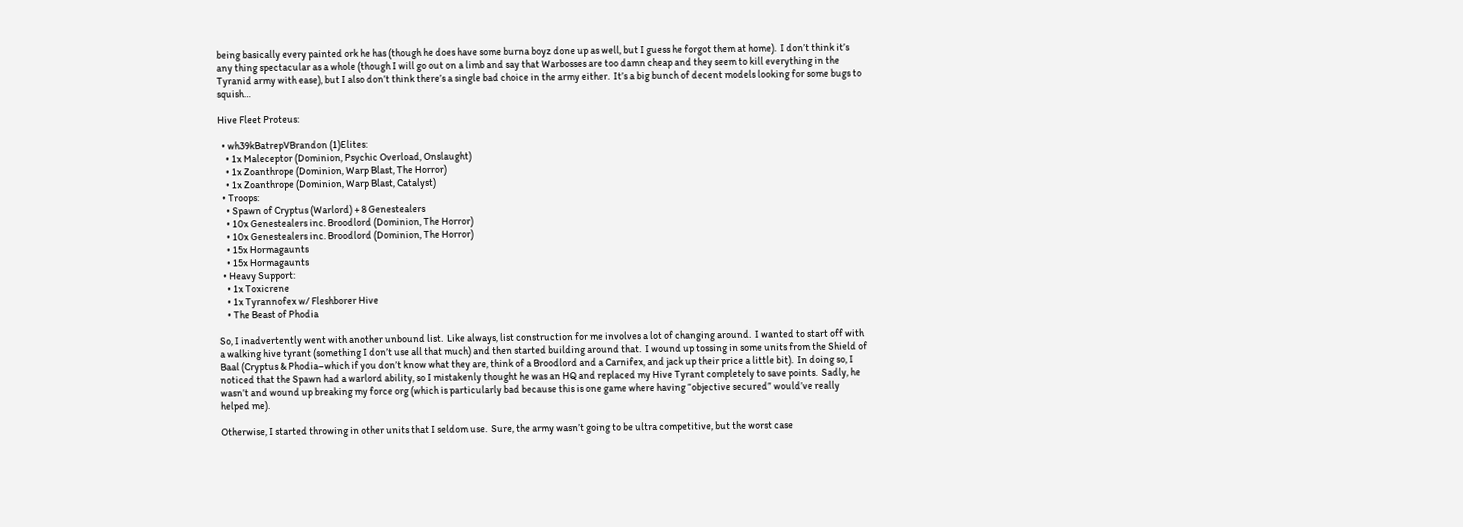being basically every painted ork he has (though he does have some burna boyz done up as well, but I guess he forgot them at home).  I don’t think it’s any thing spectacular as a whole (though I will go out on a limb and say that Warbosses are too damn cheap and they seem to kill everything in the Tyranid army with ease), but I also don’t think there’s a single bad choice in the army either.  It’s a big bunch of decent models looking for some bugs to squish…

Hive Fleet Proteus:

  • wh39kBatrepVBrandon (1)Elites:
    • 1x Maleceptor (Dominion, Psychic Overload, Onslaught)
    • 1x Zoanthrope (Dominion, Warp Blast, The Horror)
    • 1x Zoanthrope (Dominion, Warp Blast, Catalyst)
  • Troops:
    • Spawn of Cryptus (Warlord) + 8 Genestealers
    • 10x Genestealers inc. Broodlord (Dominion, The Horror)
    • 10x Genestealers inc. Broodlord (Dominion, The Horror)
    • 15x Hormagaunts
    • 15x Hormagaunts
  • Heavy Support:
    • 1x Toxicrene
    • 1x Tyrannofex w/ Fleshborer Hive
    • The Beast of Phodia

So, I inadvertently went with another unbound list.  Like always, list construction for me involves a lot of changing around.  I wanted to start off with a walking hive tyrant (something I don’t use all that much) and then started building around that.  I wound up tossing in some units from the Shield of Baal (Cryptus & Phodia–which if you don’t know what they are, think of a Broodlord and a Carnifex, and jack up their price a little bit).  In doing so, I noticed that the Spawn had a warlord ability, so I mistakenly thought he was an HQ and replaced my Hive Tyrant completely to save points.  Sadly, he wasn’t and wound up breaking my force org (which is particularly bad because this is one game where having “objective secured” would’ve really helped me).

Otherwise, I started throwing in other units that I seldom use.  Sure, the army wasn’t going to be ultra competitive, but the worst case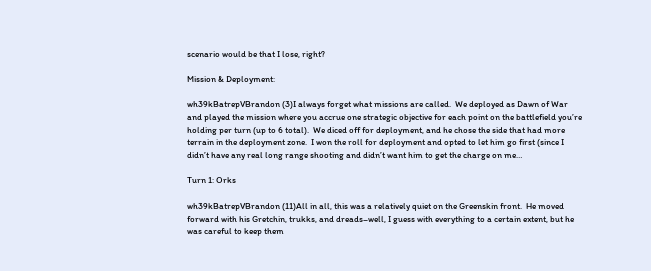scenario would be that I lose, right?

Mission & Deployment:

wh39kBatrepVBrandon (3)I always forget what missions are called.  We deployed as Dawn of War and played the mission where you accrue one strategic objective for each point on the battlefield you’re holding per turn (up to 6 total).  We diced off for deployment, and he chose the side that had more terrain in the deployment zone.  I won the roll for deployment and opted to let him go first (since I didn’t have any real long range shooting and didn’t want him to get the charge on me…

Turn 1: Orks

wh39kBatrepVBrandon (11)All in all, this was a relatively quiet on the Greenskin front.  He moved forward with his Gretchin, trukks, and dreads–well, I guess with everything to a certain extent, but he was careful to keep them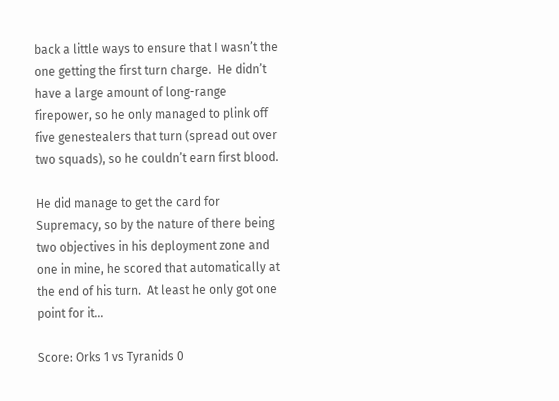back a little ways to ensure that I wasn’t the one getting the first turn charge.  He didn’t have a large amount of long-range firepower, so he only managed to plink off five genestealers that turn (spread out over two squads), so he couldn’t earn first blood.

He did manage to get the card for Supremacy, so by the nature of there being two objectives in his deployment zone and one in mine, he scored that automatically at the end of his turn.  At least he only got one point for it…

Score: Orks 1 vs Tyranids 0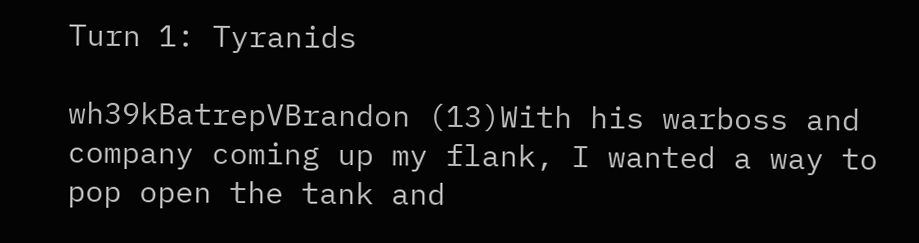Turn 1: Tyranids

wh39kBatrepVBrandon (13)With his warboss and company coming up my flank, I wanted a way to pop open the tank and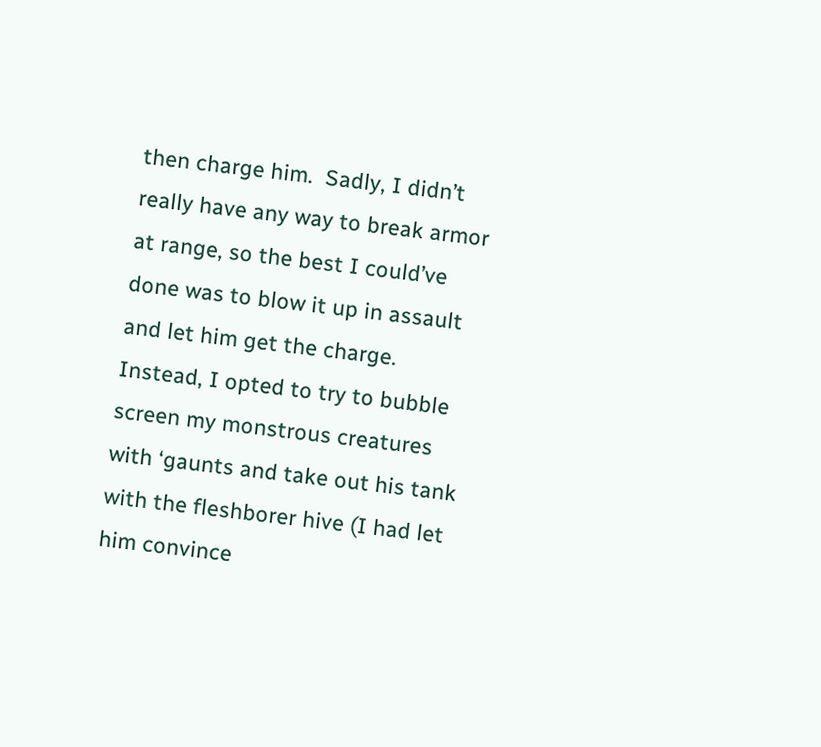then charge him.  Sadly, I didn’t really have any way to break armor at range, so the best I could’ve done was to blow it up in assault and let him get the charge.  Instead, I opted to try to bubble screen my monstrous creatures with ‘gaunts and take out his tank with the fleshborer hive (I had let him convince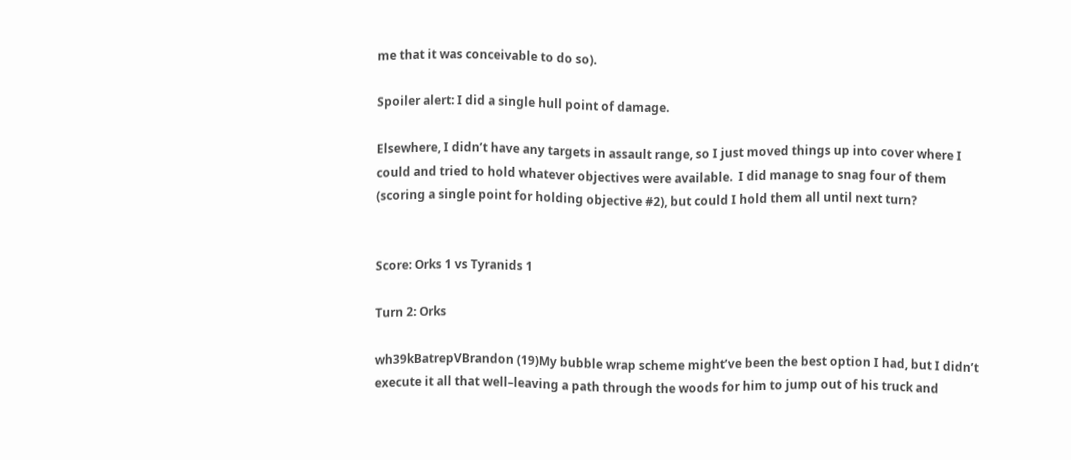me that it was conceivable to do so).

Spoiler alert: I did a single hull point of damage.

Elsewhere, I didn’t have any targets in assault range, so I just moved things up into cover where I could and tried to hold whatever objectives were available.  I did manage to snag four of them (scoring a single point for holding objective #2), but could I hold them all until next turn?


Score: Orks 1 vs Tyranids 1

Turn 2: Orks

wh39kBatrepVBrandon (19)My bubble wrap scheme might’ve been the best option I had, but I didn’t execute it all that well–leaving a path through the woods for him to jump out of his truck and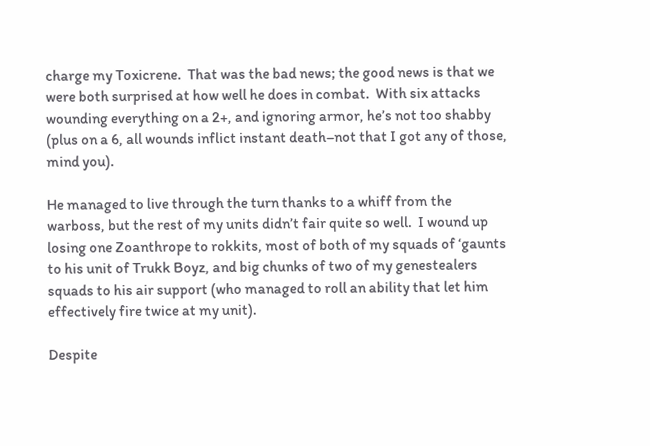charge my Toxicrene.  That was the bad news; the good news is that we were both surprised at how well he does in combat.  With six attacks wounding everything on a 2+, and ignoring armor, he’s not too shabby (plus on a 6, all wounds inflict instant death–not that I got any of those, mind you).

He managed to live through the turn thanks to a whiff from the warboss, but the rest of my units didn’t fair quite so well.  I wound up losing one Zoanthrope to rokkits, most of both of my squads of ‘gaunts to his unit of Trukk Boyz, and big chunks of two of my genestealers squads to his air support (who managed to roll an ability that let him effectively fire twice at my unit).

Despite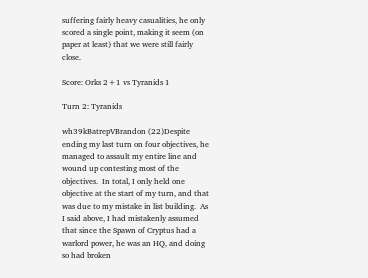suffering fairly heavy casualities, he only scored a single point, making it seem (on paper at least) that we were still fairly close.

Score: Orks 2+1 vs Tyranids 1

Turn 2: Tyranids

wh39kBatrepVBrandon (22)Despite ending my last turn on four objectives, he managed to assault my entire line and wound up contesting most of the objectives.  In total, I only held one objective at the start of my turn, and that was due to my mistake in list building.  As I said above, I had mistakenly assumed that since the Spawn of Cryptus had a warlord power, he was an HQ, and doing so had broken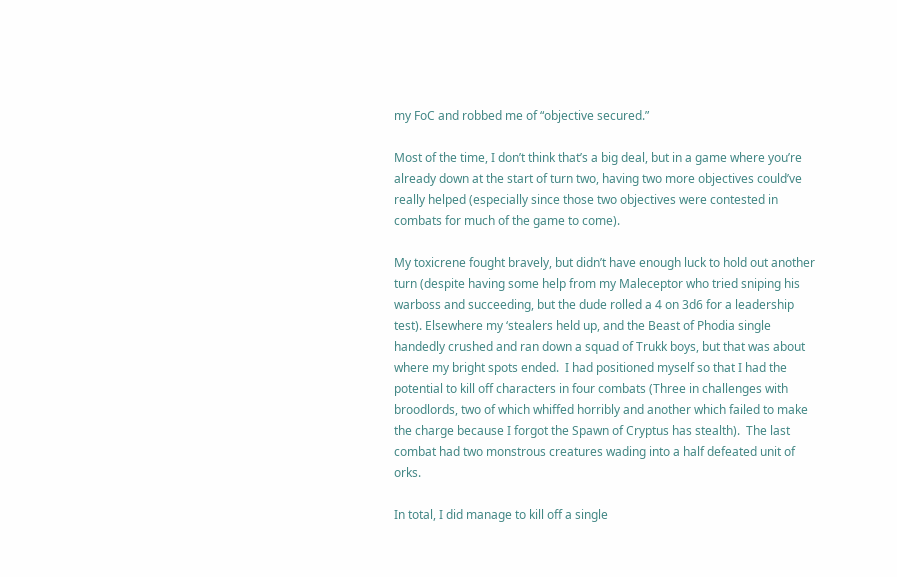my FoC and robbed me of “objective secured.”

Most of the time, I don’t think that’s a big deal, but in a game where you’re already down at the start of turn two, having two more objectives could’ve really helped (especially since those two objectives were contested in combats for much of the game to come).

My toxicrene fought bravely, but didn’t have enough luck to hold out another turn (despite having some help from my Maleceptor who tried sniping his warboss and succeeding, but the dude rolled a 4 on 3d6 for a leadership test). Elsewhere my ‘stealers held up, and the Beast of Phodia single handedly crushed and ran down a squad of Trukk boys, but that was about where my bright spots ended.  I had positioned myself so that I had the potential to kill off characters in four combats (Three in challenges with broodlords, two of which whiffed horribly and another which failed to make the charge because I forgot the Spawn of Cryptus has stealth).  The last combat had two monstrous creatures wading into a half defeated unit of orks.

In total, I did manage to kill off a single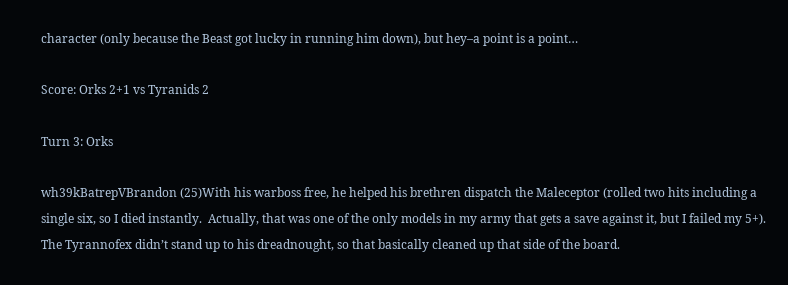character (only because the Beast got lucky in running him down), but hey–a point is a point…

Score: Orks 2+1 vs Tyranids 2

Turn 3: Orks

wh39kBatrepVBrandon (25)With his warboss free, he helped his brethren dispatch the Maleceptor (rolled two hits including a single six, so I died instantly.  Actually, that was one of the only models in my army that gets a save against it, but I failed my 5+).  The Tyrannofex didn’t stand up to his dreadnought, so that basically cleaned up that side of the board.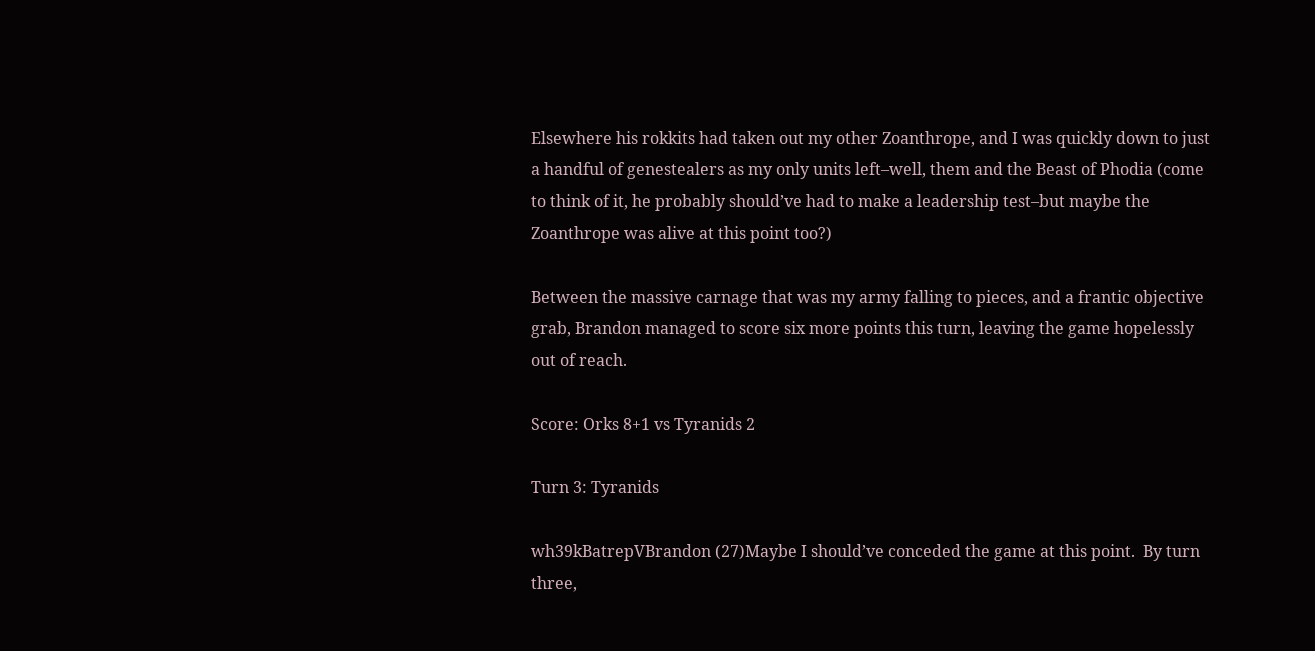Elsewhere his rokkits had taken out my other Zoanthrope, and I was quickly down to just a handful of genestealers as my only units left–well, them and the Beast of Phodia (come to think of it, he probably should’ve had to make a leadership test–but maybe the Zoanthrope was alive at this point too?)

Between the massive carnage that was my army falling to pieces, and a frantic objective grab, Brandon managed to score six more points this turn, leaving the game hopelessly out of reach.

Score: Orks 8+1 vs Tyranids 2

Turn 3: Tyranids

wh39kBatrepVBrandon (27)Maybe I should’ve conceded the game at this point.  By turn three,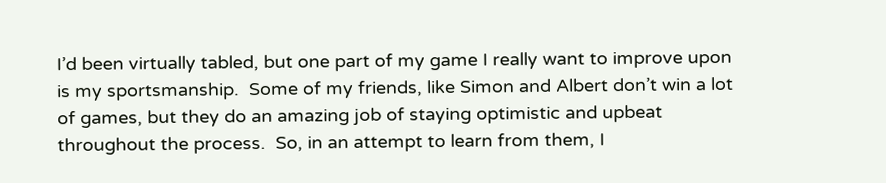I’d been virtually tabled, but one part of my game I really want to improve upon is my sportsmanship.  Some of my friends, like Simon and Albert don’t win a lot of games, but they do an amazing job of staying optimistic and upbeat throughout the process.  So, in an attempt to learn from them, I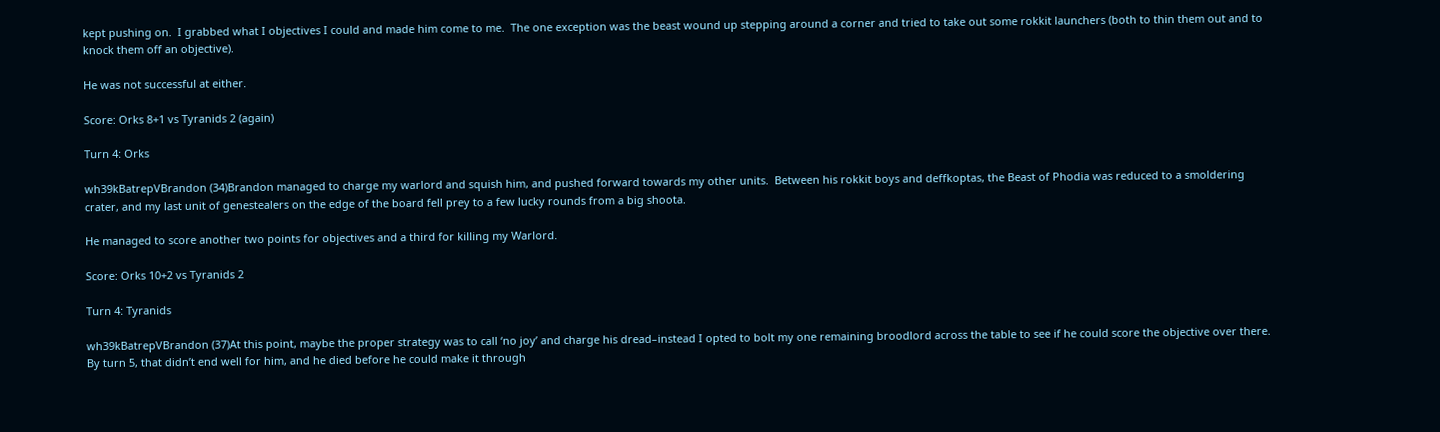kept pushing on.  I grabbed what I objectives I could and made him come to me.  The one exception was the beast wound up stepping around a corner and tried to take out some rokkit launchers (both to thin them out and to knock them off an objective).

He was not successful at either.

Score: Orks 8+1 vs Tyranids 2 (again)

Turn 4: Orks

wh39kBatrepVBrandon (34)Brandon managed to charge my warlord and squish him, and pushed forward towards my other units.  Between his rokkit boys and deffkoptas, the Beast of Phodia was reduced to a smoldering crater, and my last unit of genestealers on the edge of the board fell prey to a few lucky rounds from a big shoota.

He managed to score another two points for objectives and a third for killing my Warlord.

Score: Orks 10+2 vs Tyranids 2

Turn 4: Tyranids

wh39kBatrepVBrandon (37)At this point, maybe the proper strategy was to call ‘no joy’ and charge his dread–instead I opted to bolt my one remaining broodlord across the table to see if he could score the objective over there.  By turn 5, that didn’t end well for him, and he died before he could make it through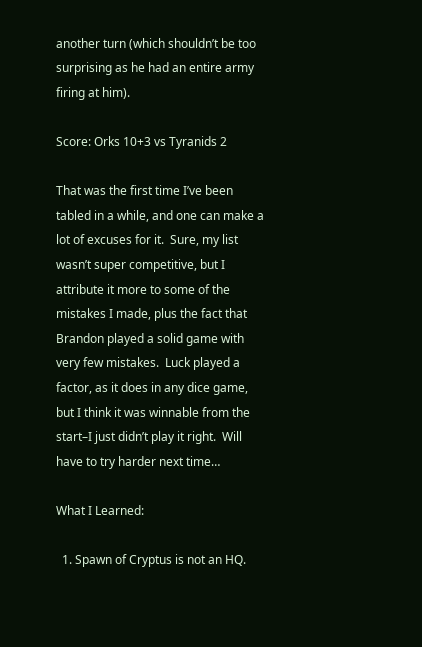another turn (which shouldn’t be too surprising as he had an entire army firing at him).

Score: Orks 10+3 vs Tyranids 2

That was the first time I’ve been tabled in a while, and one can make a lot of excuses for it.  Sure, my list wasn’t super competitive, but I attribute it more to some of the mistakes I made, plus the fact that Brandon played a solid game with very few mistakes.  Luck played a factor, as it does in any dice game, but I think it was winnable from the start–I just didn’t play it right.  Will have to try harder next time…

What I Learned:

  1. Spawn of Cryptus is not an HQ.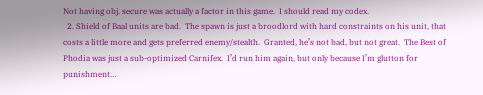Not having obj. secure was actually a factor in this game.  I should read my codex.
  2. Shield of Baal units are bad.  The spawn is just a broodlord with hard constraints on his unit, that costs a little more and gets preferred enemy/stealth.  Granted, he’s not bad, but not great.  The Best of Phodia was just a sub-optimized Carnifex.  I’d run him again, but only because I’m glutton for punishment…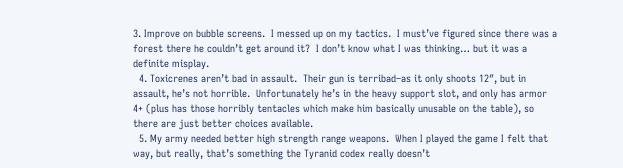3. Improve on bubble screens.  I messed up on my tactics.  I must’ve figured since there was a forest there he couldn’t get around it?  I don’t know what I was thinking… but it was a definite misplay.
  4. Toxicrenes aren’t bad in assault.  Their gun is terribad–as it only shoots 12″, but in assault, he’s not horrible.  Unfortunately he’s in the heavy support slot, and only has armor 4+ (plus has those horribly tentacles which make him basically unusable on the table), so there are just better choices available.
  5. My army needed better high strength range weapons.  When I played the game I felt that way, but really, that’s something the Tyranid codex really doesn’t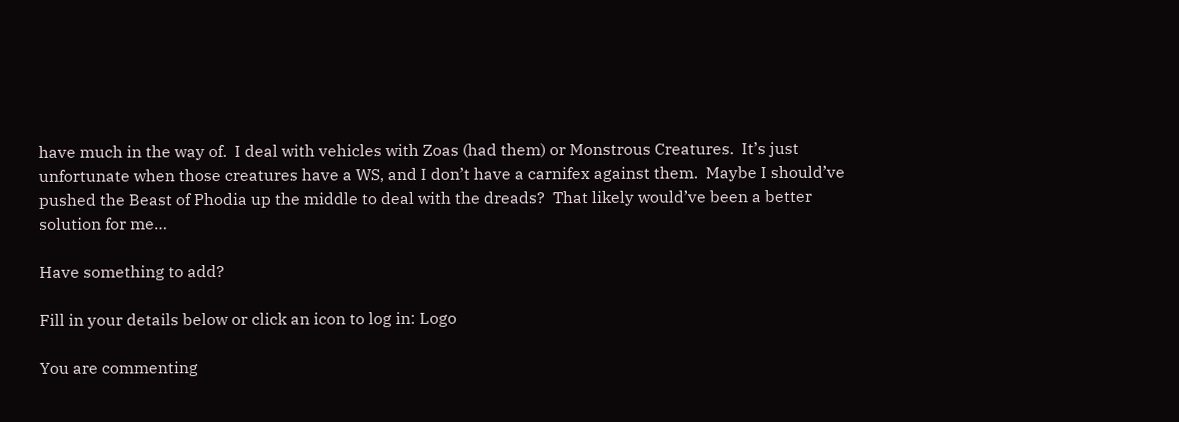have much in the way of.  I deal with vehicles with Zoas (had them) or Monstrous Creatures.  It’s just unfortunate when those creatures have a WS, and I don’t have a carnifex against them.  Maybe I should’ve pushed the Beast of Phodia up the middle to deal with the dreads?  That likely would’ve been a better solution for me…

Have something to add?

Fill in your details below or click an icon to log in: Logo

You are commenting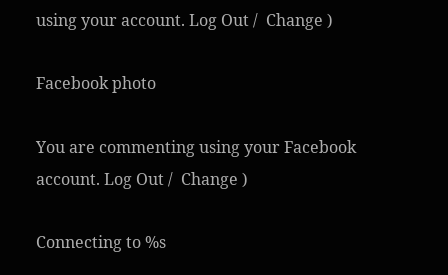using your account. Log Out /  Change )

Facebook photo

You are commenting using your Facebook account. Log Out /  Change )

Connecting to %s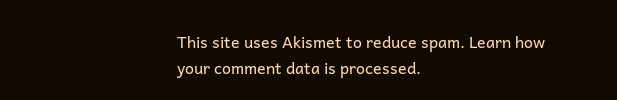This site uses Akismet to reduce spam. Learn how your comment data is processed.